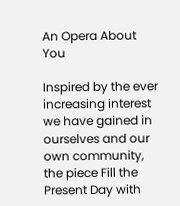An Opera About You

Inspired by the ever increasing interest we have gained in ourselves and our own community, the piece Fill the Present Day with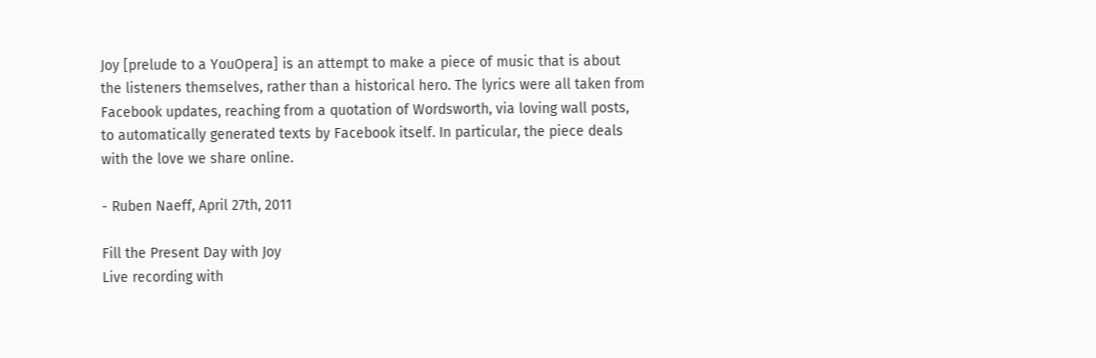Joy [prelude to a YouOpera] is an attempt to make a piece of music that is about the listeners themselves, rather than a historical hero. The lyrics were all taken from Facebook updates, reaching from a quotation of Wordsworth, via loving wall posts, to automatically generated texts by Facebook itself. In particular, the piece deals with the love we share online.

- Ruben Naeff, April 27th, 2011

Fill the Present Day with Joy
Live recording with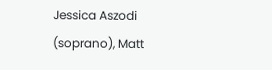Jessica Aszodi (soprano), Matt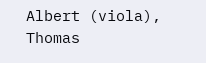Albert (viola), Thomas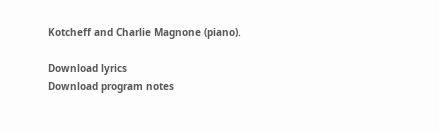Kotcheff and Charlie Magnone (piano).

Download lyrics
Download program notes